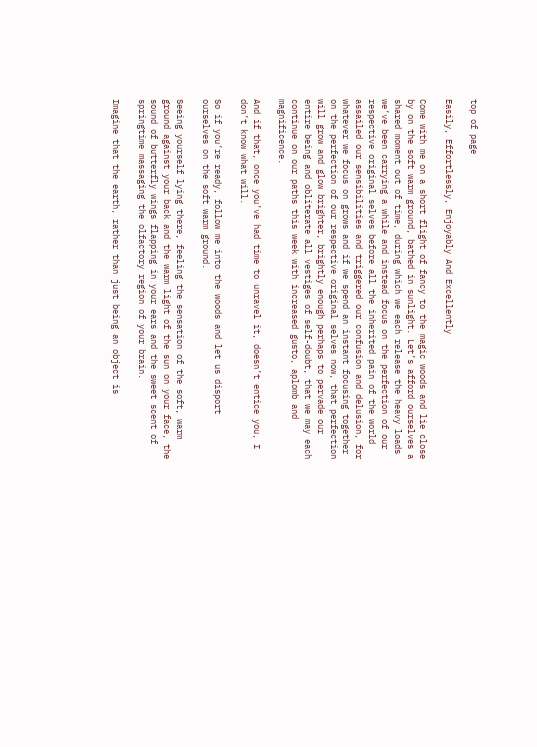top of page

Easily, Effortlessly, Enjoyably And Excellently

Come with me on a short flight of fancy to the magic woods and lie close by on the soft warm ground, bathed in sunlight. Let’s afford ourselves a shared moment out of time, during which we each release the heavy loads we’ve been carrying a while and instead focus on the perfection of our respective original selves before all the inherited pain of the world assailed our sensibilities and triggered our confusion and delusion, for whatever we focus on grows and if we spend an instant focusing together on the perfection of our respective original selves now, that perfection will grow and glow brighter, brightly enough perhaps to pervade our entire being and obliterate all vestiges of self-doubt, that we may each continue on our paths this week with increased gusto, aplomb and magnificence.

And if that, once you’ve had time to unravel it, doesn’t entice you, I don’t know what will.

So if you’re ready, follow me into the woods and let us disport ourselves on the soft warm ground.

Seeing yourself lying there, feeling the sensation of the soft, warm ground against your back and the warm light of the sun on your face, the sound of butterfly wings flapping in your ears and the sweet scent of springtime massaging the olfactory region of your brain.

Imagine that the earth, rather than just being an object is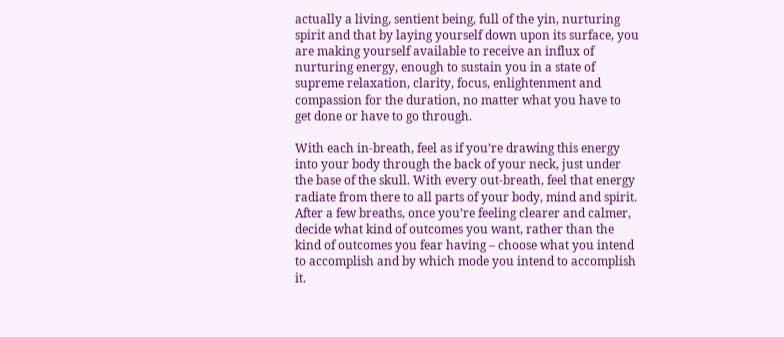actually a living, sentient being, full of the yin, nurturing spirit and that by laying yourself down upon its surface, you are making yourself available to receive an influx of nurturing energy, enough to sustain you in a state of supreme relaxation, clarity, focus, enlightenment and compassion for the duration, no matter what you have to get done or have to go through.

With each in-breath, feel as if you’re drawing this energy into your body through the back of your neck, just under the base of the skull. With every out-breath, feel that energy radiate from there to all parts of your body, mind and spirit. After a few breaths, once you’re feeling clearer and calmer, decide what kind of outcomes you want, rather than the kind of outcomes you fear having – choose what you intend to accomplish and by which mode you intend to accomplish it.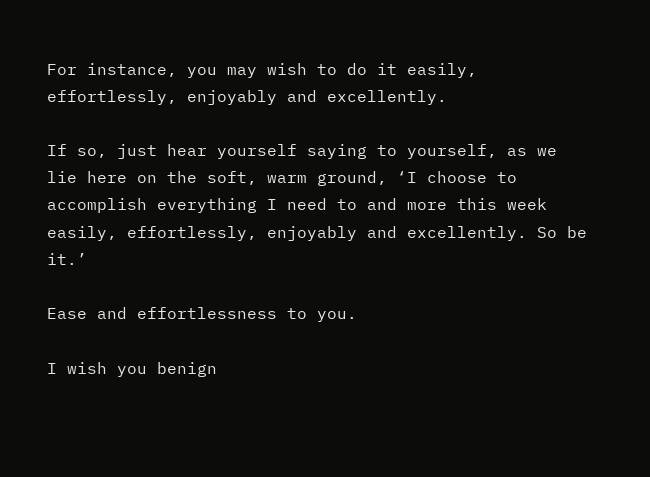For instance, you may wish to do it easily, effortlessly, enjoyably and excellently.

If so, just hear yourself saying to yourself, as we lie here on the soft, warm ground, ‘I choose to accomplish everything I need to and more this week easily, effortlessly, enjoyably and excellently. So be it.’

Ease and effortlessness to you.

I wish you benign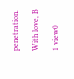penetration.

With love, B

1 view0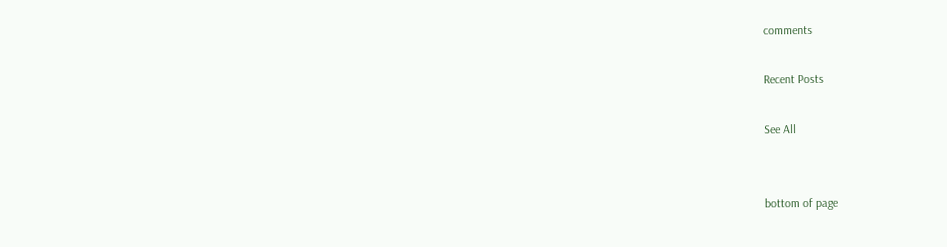comments

Recent Posts

See All


bottom of page